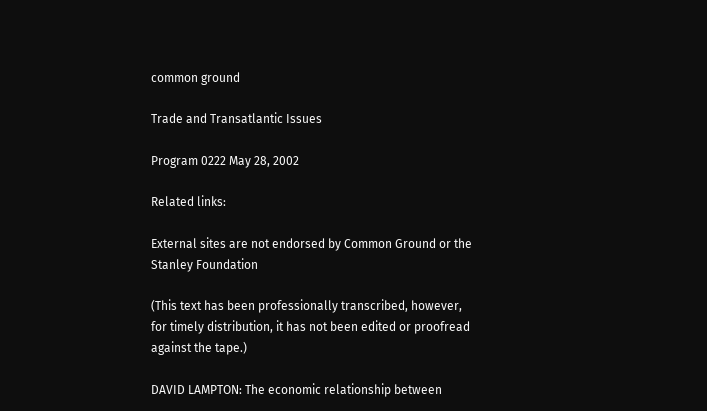common ground

Trade and Transatlantic Issues

Program 0222 May 28, 2002

Related links:

External sites are not endorsed by Common Ground or the Stanley Foundation

(This text has been professionally transcribed, however, for timely distribution, it has not been edited or proofread against the tape.)

DAVID LAMPTON: The economic relationship between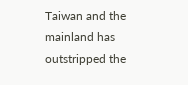Taiwan and the mainland has outstripped the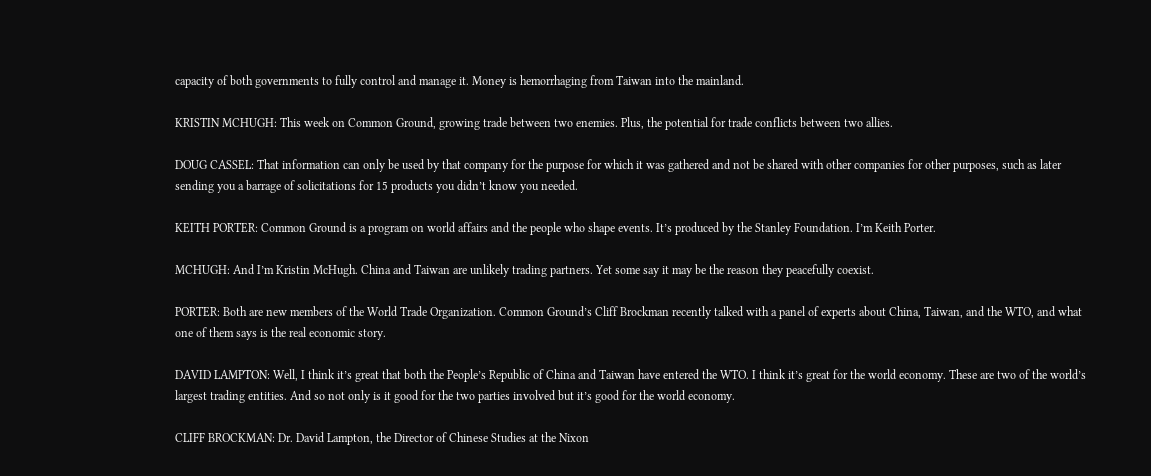capacity of both governments to fully control and manage it. Money is hemorrhaging from Taiwan into the mainland.

KRISTIN MCHUGH: This week on Common Ground, growing trade between two enemies. Plus, the potential for trade conflicts between two allies.

DOUG CASSEL: That information can only be used by that company for the purpose for which it was gathered and not be shared with other companies for other purposes, such as later sending you a barrage of solicitations for 15 products you didn’t know you needed.

KEITH PORTER: Common Ground is a program on world affairs and the people who shape events. It’s produced by the Stanley Foundation. I’m Keith Porter.

MCHUGH: And I’m Kristin McHugh. China and Taiwan are unlikely trading partners. Yet some say it may be the reason they peacefully coexist.

PORTER: Both are new members of the World Trade Organization. Common Ground’s Cliff Brockman recently talked with a panel of experts about China, Taiwan, and the WTO, and what one of them says is the real economic story.

DAVID LAMPTON: Well, I think it’s great that both the People’s Republic of China and Taiwan have entered the WTO. I think it’s great for the world economy. These are two of the world’s largest trading entities. And so not only is it good for the two parties involved but it’s good for the world economy.

CLIFF BROCKMAN: Dr. David Lampton, the Director of Chinese Studies at the Nixon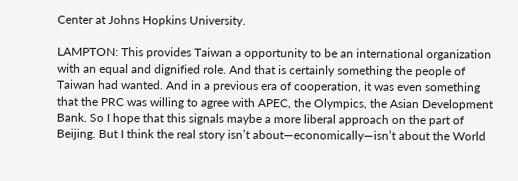Center at Johns Hopkins University.

LAMPTON: This provides Taiwan a opportunity to be an international organization with an equal and dignified role. And that is certainly something the people of Taiwan had wanted. And in a previous era of cooperation, it was even something that the PRC was willing to agree with APEC, the Olympics, the Asian Development Bank. So I hope that this signals maybe a more liberal approach on the part of Beijing. But I think the real story isn’t about—economically—isn’t about the World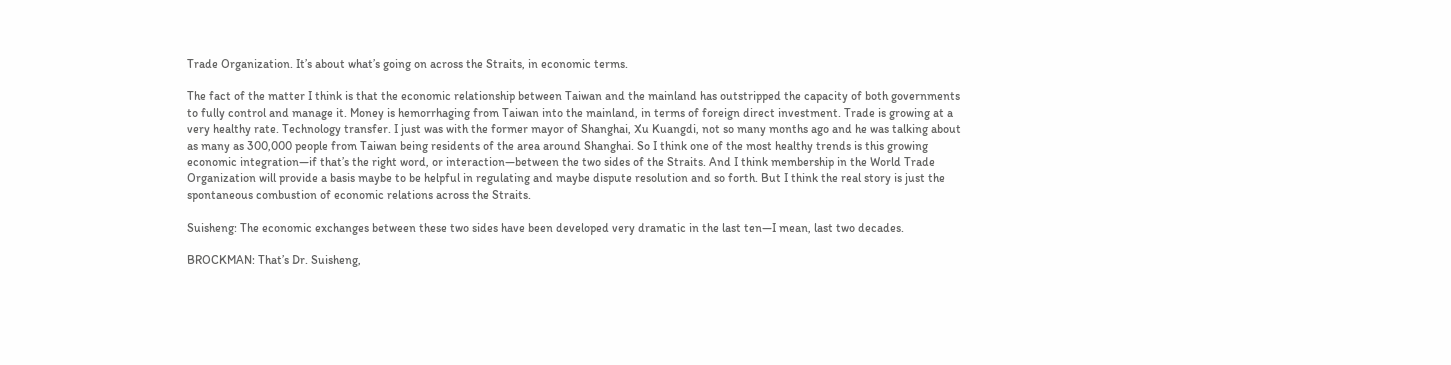Trade Organization. It’s about what’s going on across the Straits, in economic terms.

The fact of the matter I think is that the economic relationship between Taiwan and the mainland has outstripped the capacity of both governments to fully control and manage it. Money is hemorrhaging from Taiwan into the mainland, in terms of foreign direct investment. Trade is growing at a very healthy rate. Technology transfer. I just was with the former mayor of Shanghai, Xu Kuangdi, not so many months ago and he was talking about as many as 300,000 people from Taiwan being residents of the area around Shanghai. So I think one of the most healthy trends is this growing economic integration—if that’s the right word, or interaction—between the two sides of the Straits. And I think membership in the World Trade Organization will provide a basis maybe to be helpful in regulating and maybe dispute resolution and so forth. But I think the real story is just the spontaneous combustion of economic relations across the Straits.

Suisheng: The economic exchanges between these two sides have been developed very dramatic in the last ten—I mean, last two decades.

BROCKMAN: That’s Dr. Suisheng,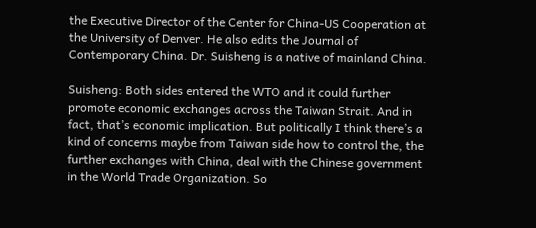the Executive Director of the Center for China-US Cooperation at the University of Denver. He also edits the Journal of Contemporary China. Dr. Suisheng is a native of mainland China.

Suisheng: Both sides entered the WTO and it could further promote economic exchanges across the Taiwan Strait. And in fact, that’s economic implication. But politically I think there’s a kind of concerns maybe from Taiwan side how to control the, the further exchanges with China, deal with the Chinese government in the World Trade Organization. So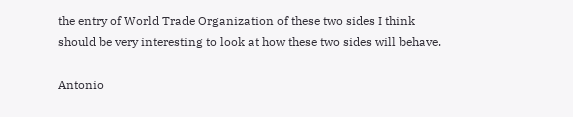the entry of World Trade Organization of these two sides I think should be very interesting to look at how these two sides will behave.

Antonio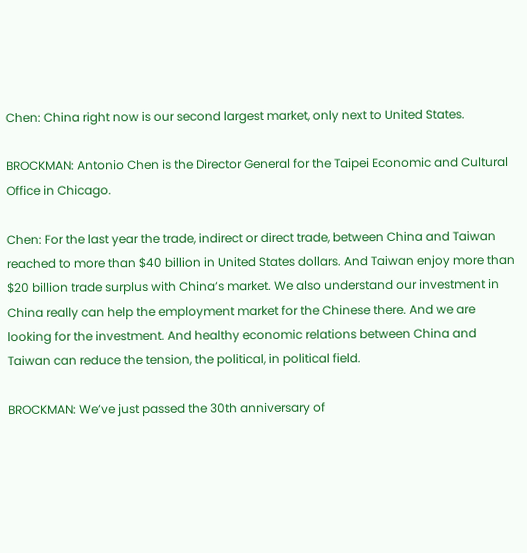Chen: China right now is our second largest market, only next to United States.

BROCKMAN: Antonio Chen is the Director General for the Taipei Economic and Cultural Office in Chicago.

Chen: For the last year the trade, indirect or direct trade, between China and Taiwan reached to more than $40 billion in United States dollars. And Taiwan enjoy more than $20 billion trade surplus with China’s market. We also understand our investment in China really can help the employment market for the Chinese there. And we are looking for the investment. And healthy economic relations between China and Taiwan can reduce the tension, the political, in political field.

BROCKMAN: We’ve just passed the 30th anniversary of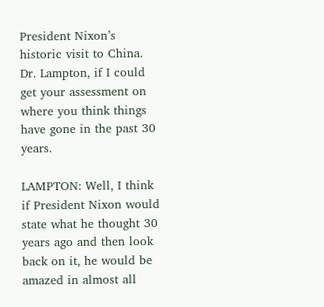President Nixon’s historic visit to China. Dr. Lampton, if I could get your assessment on where you think things have gone in the past 30 years.

LAMPTON: Well, I think if President Nixon would state what he thought 30 years ago and then look back on it, he would be amazed in almost all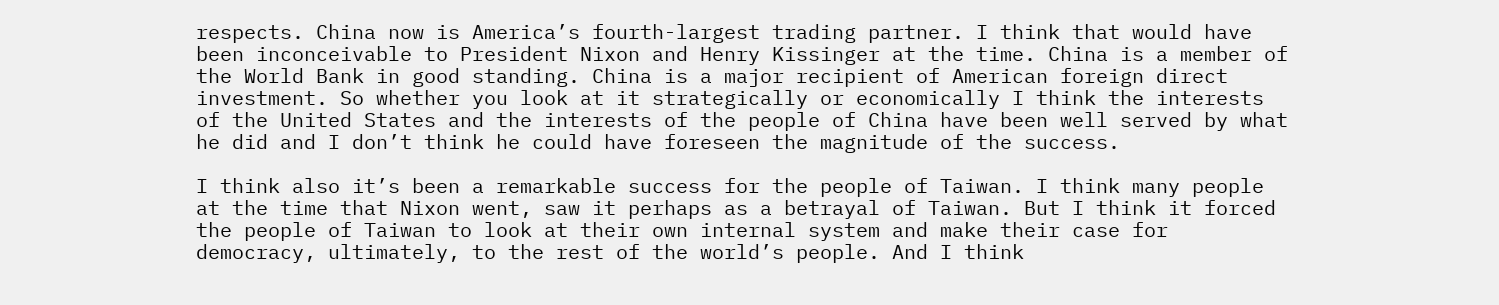respects. China now is America’s fourth-largest trading partner. I think that would have been inconceivable to President Nixon and Henry Kissinger at the time. China is a member of the World Bank in good standing. China is a major recipient of American foreign direct investment. So whether you look at it strategically or economically I think the interests of the United States and the interests of the people of China have been well served by what he did and I don’t think he could have foreseen the magnitude of the success.

I think also it’s been a remarkable success for the people of Taiwan. I think many people at the time that Nixon went, saw it perhaps as a betrayal of Taiwan. But I think it forced the people of Taiwan to look at their own internal system and make their case for democracy, ultimately, to the rest of the world’s people. And I think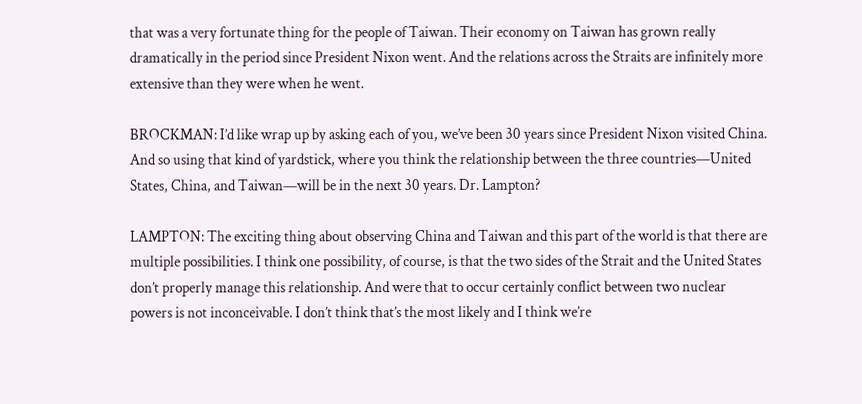that was a very fortunate thing for the people of Taiwan. Their economy on Taiwan has grown really dramatically in the period since President Nixon went. And the relations across the Straits are infinitely more extensive than they were when he went.

BROCKMAN: I’d like wrap up by asking each of you, we’ve been 30 years since President Nixon visited China. And so using that kind of yardstick, where you think the relationship between the three countries—United States, China, and Taiwan—will be in the next 30 years. Dr. Lampton?

LAMPTON: The exciting thing about observing China and Taiwan and this part of the world is that there are multiple possibilities. I think one possibility, of course, is that the two sides of the Strait and the United States don’t properly manage this relationship. And were that to occur certainly conflict between two nuclear powers is not inconceivable. I don’t think that’s the most likely and I think we’re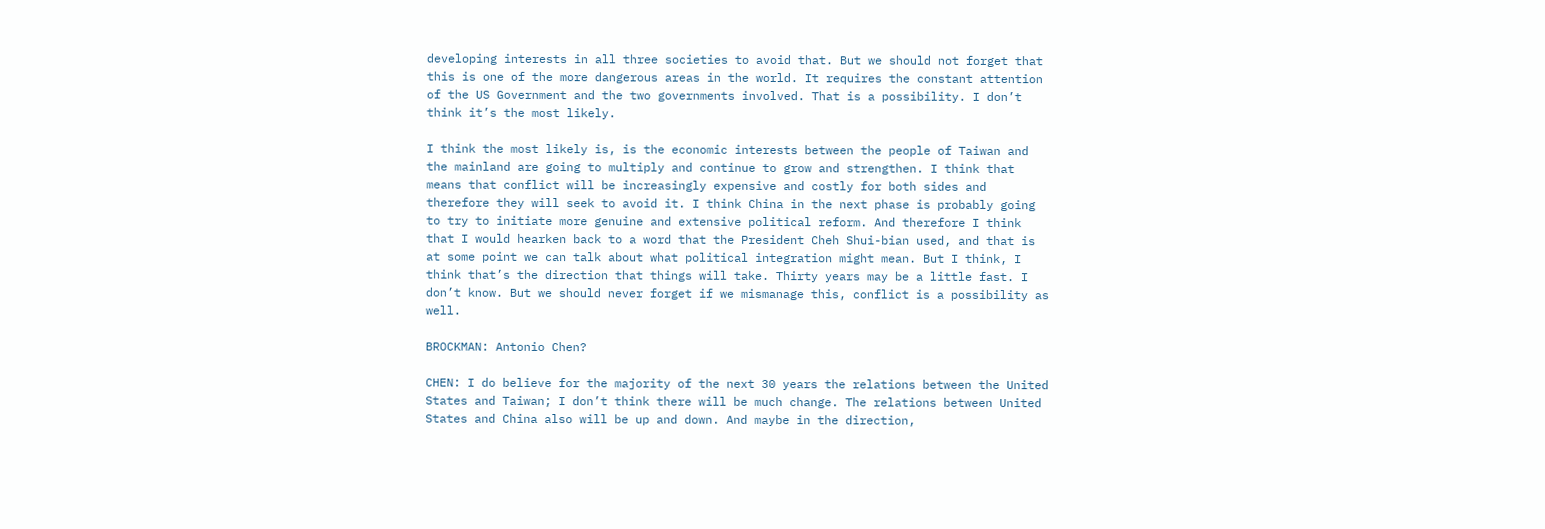developing interests in all three societies to avoid that. But we should not forget that this is one of the more dangerous areas in the world. It requires the constant attention of the US Government and the two governments involved. That is a possibility. I don’t think it’s the most likely.

I think the most likely is, is the economic interests between the people of Taiwan and the mainland are going to multiply and continue to grow and strengthen. I think that means that conflict will be increasingly expensive and costly for both sides and therefore they will seek to avoid it. I think China in the next phase is probably going to try to initiate more genuine and extensive political reform. And therefore I think that I would hearken back to a word that the President Cheh Shui-bian used, and that is at some point we can talk about what political integration might mean. But I think, I think that’s the direction that things will take. Thirty years may be a little fast. I don’t know. But we should never forget if we mismanage this, conflict is a possibility as well.

BROCKMAN: Antonio Chen?

CHEN: I do believe for the majority of the next 30 years the relations between the United States and Taiwan; I don’t think there will be much change. The relations between United States and China also will be up and down. And maybe in the direction,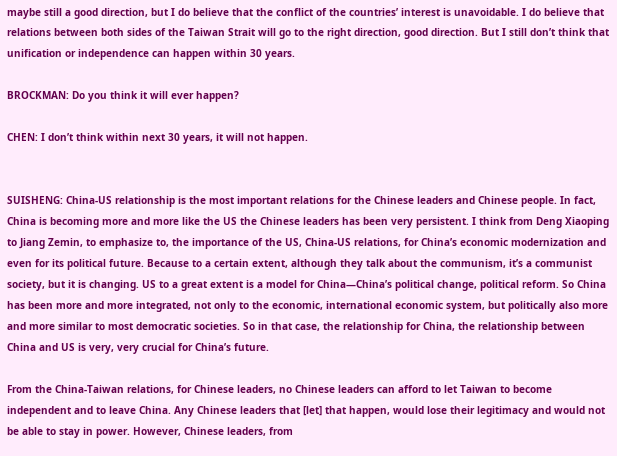maybe still a good direction, but I do believe that the conflict of the countries’ interest is unavoidable. I do believe that relations between both sides of the Taiwan Strait will go to the right direction, good direction. But I still don’t think that unification or independence can happen within 30 years.

BROCKMAN: Do you think it will ever happen?

CHEN: I don’t think within next 30 years, it will not happen.


SUISHENG: China-US relationship is the most important relations for the Chinese leaders and Chinese people. In fact, China is becoming more and more like the US the Chinese leaders has been very persistent. I think from Deng Xiaoping to Jiang Zemin, to emphasize to, the importance of the US, China-US relations, for China’s economic modernization and even for its political future. Because to a certain extent, although they talk about the communism, it’s a communist society, but it is changing. US to a great extent is a model for China—China’s political change, political reform. So China has been more and more integrated, not only to the economic, international economic system, but politically also more and more similar to most democratic societies. So in that case, the relationship for China, the relationship between China and US is very, very crucial for China’s future.

From the China-Taiwan relations, for Chinese leaders, no Chinese leaders can afford to let Taiwan to become independent and to leave China. Any Chinese leaders that [let] that happen, would lose their legitimacy and would not be able to stay in power. However, Chinese leaders, from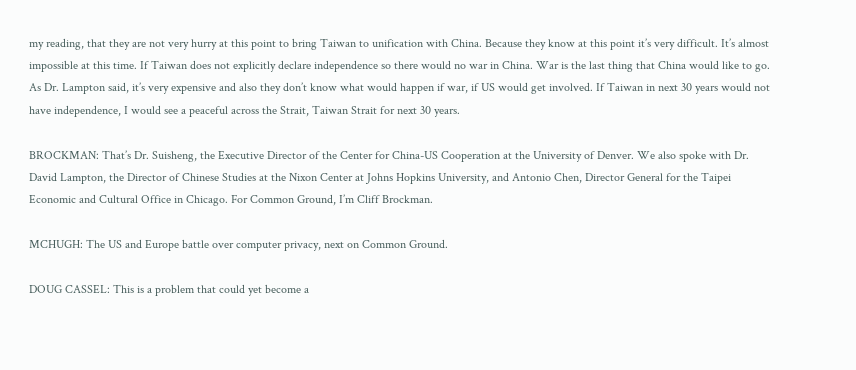my reading, that they are not very hurry at this point to bring Taiwan to unification with China. Because they know at this point it’s very difficult. It’s almost impossible at this time. If Taiwan does not explicitly declare independence so there would no war in China. War is the last thing that China would like to go. As Dr. Lampton said, it’s very expensive and also they don’t know what would happen if war, if US would get involved. If Taiwan in next 30 years would not have independence, I would see a peaceful across the Strait, Taiwan Strait for next 30 years.

BROCKMAN: That’s Dr. Suisheng, the Executive Director of the Center for China-US Cooperation at the University of Denver. We also spoke with Dr. David Lampton, the Director of Chinese Studies at the Nixon Center at Johns Hopkins University, and Antonio Chen, Director General for the Taipei Economic and Cultural Office in Chicago. For Common Ground, I’m Cliff Brockman.

MCHUGH: The US and Europe battle over computer privacy, next on Common Ground.

DOUG CASSEL: This is a problem that could yet become a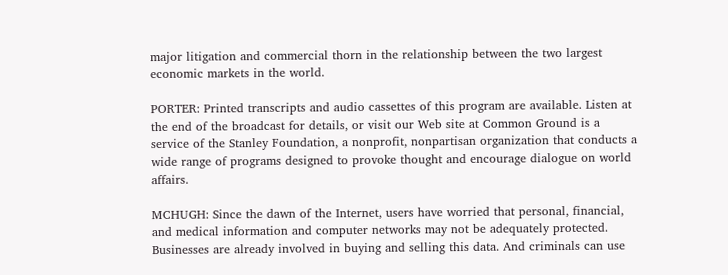major litigation and commercial thorn in the relationship between the two largest economic markets in the world.

PORTER: Printed transcripts and audio cassettes of this program are available. Listen at the end of the broadcast for details, or visit our Web site at Common Ground is a service of the Stanley Foundation, a nonprofit, nonpartisan organization that conducts a wide range of programs designed to provoke thought and encourage dialogue on world affairs.

MCHUGH: Since the dawn of the Internet, users have worried that personal, financial, and medical information and computer networks may not be adequately protected. Businesses are already involved in buying and selling this data. And criminals can use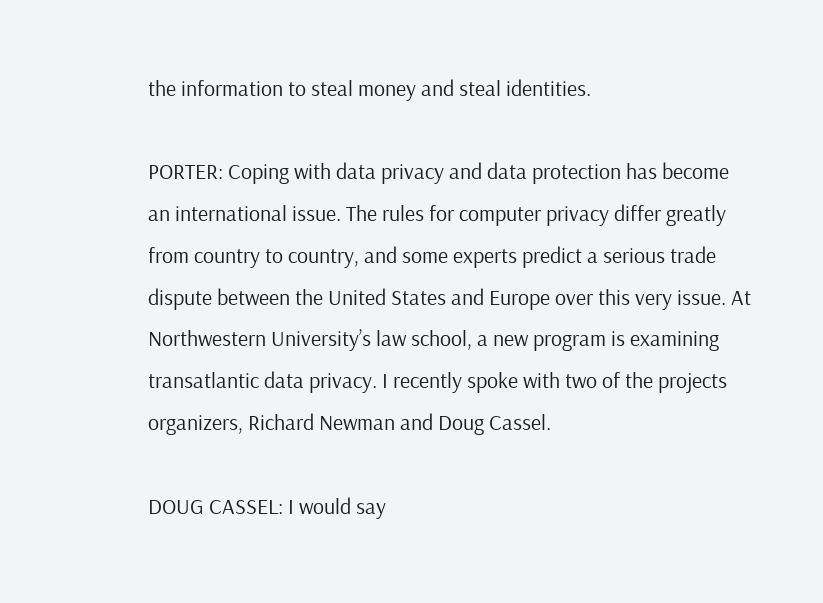the information to steal money and steal identities.

PORTER: Coping with data privacy and data protection has become an international issue. The rules for computer privacy differ greatly from country to country, and some experts predict a serious trade dispute between the United States and Europe over this very issue. At Northwestern University’s law school, a new program is examining transatlantic data privacy. I recently spoke with two of the projects organizers, Richard Newman and Doug Cassel.

DOUG CASSEL: I would say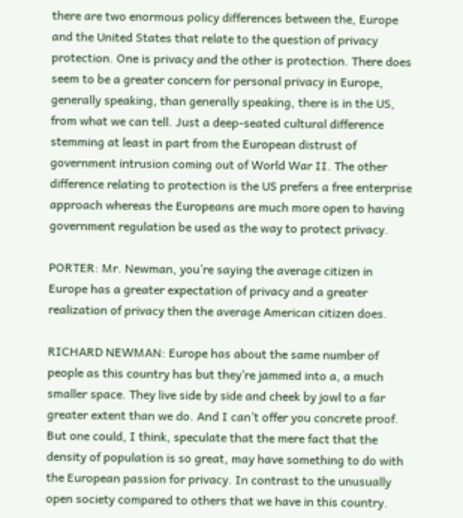there are two enormous policy differences between the, Europe and the United States that relate to the question of privacy protection. One is privacy and the other is protection. There does seem to be a greater concern for personal privacy in Europe, generally speaking, than generally speaking, there is in the US, from what we can tell. Just a deep-seated cultural difference stemming at least in part from the European distrust of government intrusion coming out of World War II. The other difference relating to protection is the US prefers a free enterprise approach whereas the Europeans are much more open to having government regulation be used as the way to protect privacy.

PORTER: Mr. Newman, you’re saying the average citizen in Europe has a greater expectation of privacy and a greater realization of privacy then the average American citizen does.

RICHARD NEWMAN: Europe has about the same number of people as this country has but they’re jammed into a, a much smaller space. They live side by side and cheek by jowl to a far greater extent than we do. And I can’t offer you concrete proof. But one could, I think, speculate that the mere fact that the density of population is so great, may have something to do with the European passion for privacy. In contrast to the unusually open society compared to others that we have in this country.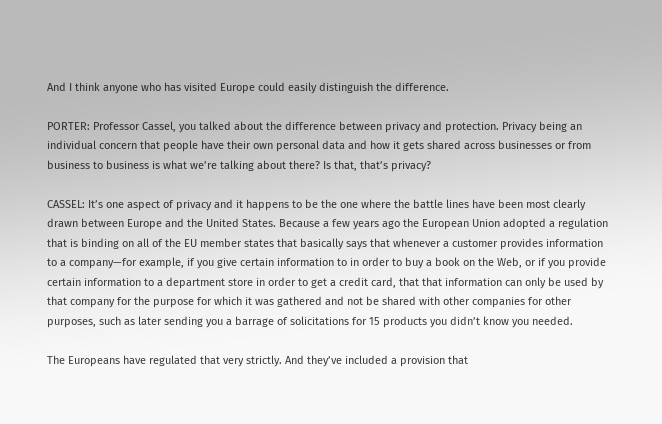And I think anyone who has visited Europe could easily distinguish the difference.

PORTER: Professor Cassel, you talked about the difference between privacy and protection. Privacy being an individual concern that people have their own personal data and how it gets shared across businesses or from business to business is what we’re talking about there? Is that, that’s privacy?

CASSEL: It’s one aspect of privacy and it happens to be the one where the battle lines have been most clearly drawn between Europe and the United States. Because a few years ago the European Union adopted a regulation that is binding on all of the EU member states that basically says that whenever a customer provides information to a company—for example, if you give certain information to in order to buy a book on the Web, or if you provide certain information to a department store in order to get a credit card, that that information can only be used by that company for the purpose for which it was gathered and not be shared with other companies for other purposes, such as later sending you a barrage of solicitations for 15 products you didn’t know you needed.

The Europeans have regulated that very strictly. And they’ve included a provision that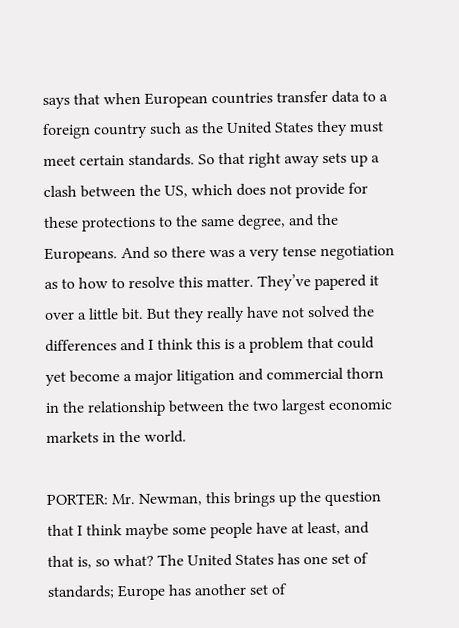says that when European countries transfer data to a foreign country such as the United States they must meet certain standards. So that right away sets up a clash between the US, which does not provide for these protections to the same degree, and the Europeans. And so there was a very tense negotiation as to how to resolve this matter. They’ve papered it over a little bit. But they really have not solved the differences and I think this is a problem that could yet become a major litigation and commercial thorn in the relationship between the two largest economic markets in the world.

PORTER: Mr. Newman, this brings up the question that I think maybe some people have at least, and that is, so what? The United States has one set of standards; Europe has another set of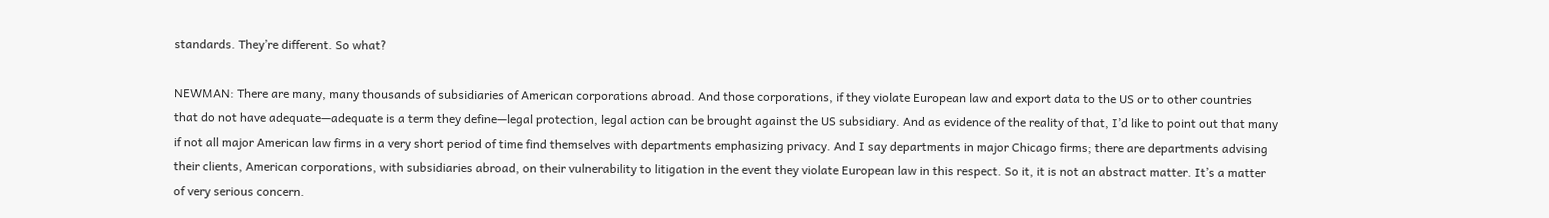standards. They’re different. So what?

NEWMAN: There are many, many thousands of subsidiaries of American corporations abroad. And those corporations, if they violate European law and export data to the US or to other countries that do not have adequate—adequate is a term they define—legal protection, legal action can be brought against the US subsidiary. And as evidence of the reality of that, I’d like to point out that many if not all major American law firms in a very short period of time find themselves with departments emphasizing privacy. And I say departments in major Chicago firms; there are departments advising their clients, American corporations, with subsidiaries abroad, on their vulnerability to litigation in the event they violate European law in this respect. So it, it is not an abstract matter. It’s a matter of very serious concern.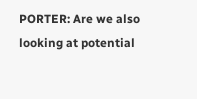PORTER: Are we also looking at potential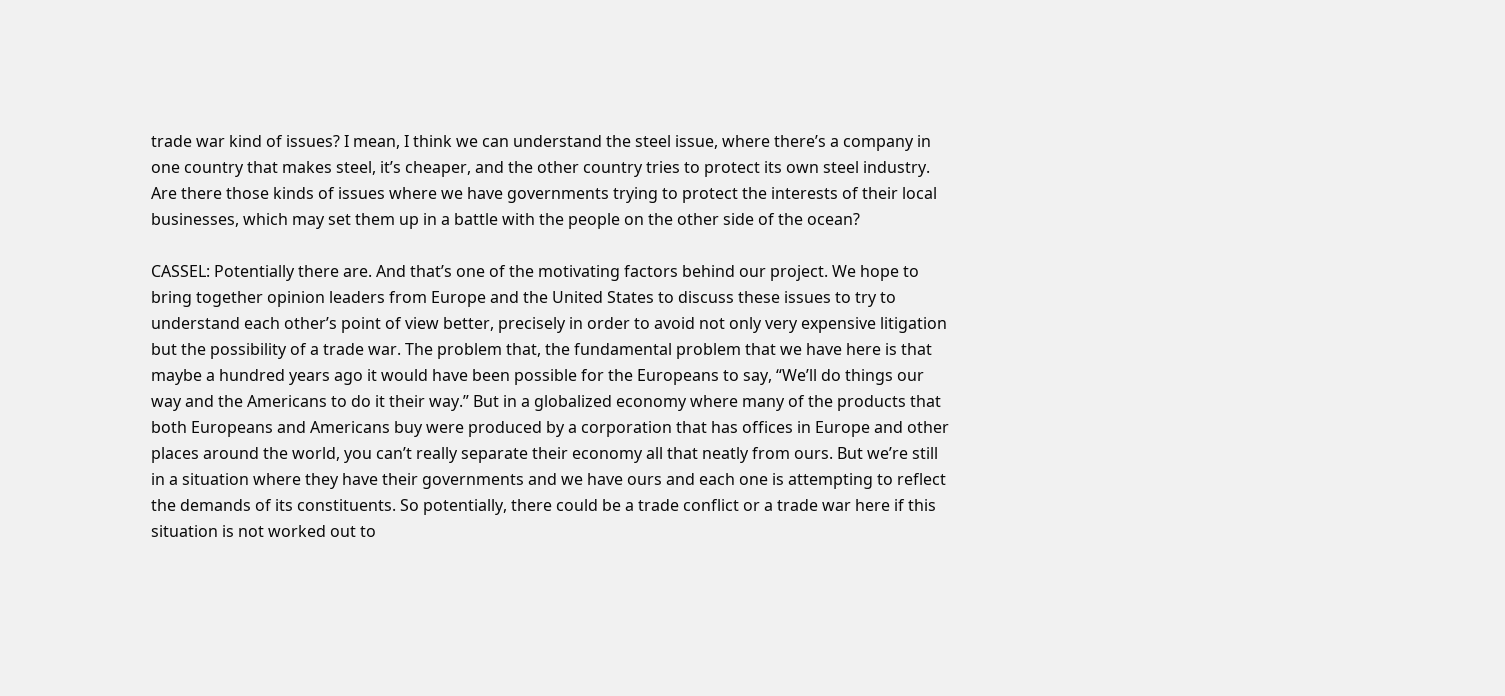trade war kind of issues? I mean, I think we can understand the steel issue, where there’s a company in one country that makes steel, it’s cheaper, and the other country tries to protect its own steel industry. Are there those kinds of issues where we have governments trying to protect the interests of their local businesses, which may set them up in a battle with the people on the other side of the ocean?

CASSEL: Potentially there are. And that’s one of the motivating factors behind our project. We hope to bring together opinion leaders from Europe and the United States to discuss these issues to try to understand each other’s point of view better, precisely in order to avoid not only very expensive litigation but the possibility of a trade war. The problem that, the fundamental problem that we have here is that maybe a hundred years ago it would have been possible for the Europeans to say, “We’ll do things our way and the Americans to do it their way.” But in a globalized economy where many of the products that both Europeans and Americans buy were produced by a corporation that has offices in Europe and other places around the world, you can’t really separate their economy all that neatly from ours. But we’re still in a situation where they have their governments and we have ours and each one is attempting to reflect the demands of its constituents. So potentially, there could be a trade conflict or a trade war here if this situation is not worked out to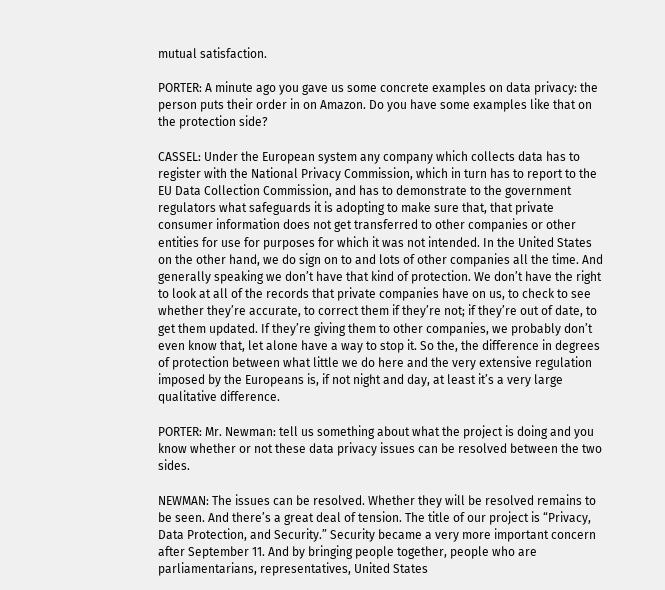mutual satisfaction.

PORTER: A minute ago you gave us some concrete examples on data privacy: the person puts their order in on Amazon. Do you have some examples like that on the protection side?

CASSEL: Under the European system any company which collects data has to register with the National Privacy Commission, which in turn has to report to the EU Data Collection Commission, and has to demonstrate to the government regulators what safeguards it is adopting to make sure that, that private consumer information does not get transferred to other companies or other entities for use for purposes for which it was not intended. In the United States on the other hand, we do sign on to and lots of other companies all the time. And generally speaking we don’t have that kind of protection. We don’t have the right to look at all of the records that private companies have on us, to check to see whether they’re accurate, to correct them if they’re not; if they’re out of date, to get them updated. If they’re giving them to other companies, we probably don’t even know that, let alone have a way to stop it. So the, the difference in degrees of protection between what little we do here and the very extensive regulation imposed by the Europeans is, if not night and day, at least it’s a very large qualitative difference.

PORTER: Mr. Newman: tell us something about what the project is doing and you know whether or not these data privacy issues can be resolved between the two sides.

NEWMAN: The issues can be resolved. Whether they will be resolved remains to be seen. And there’s a great deal of tension. The title of our project is “Privacy, Data Protection, and Security.” Security became a very more important concern after September 11. And by bringing people together, people who are parliamentarians, representatives, United States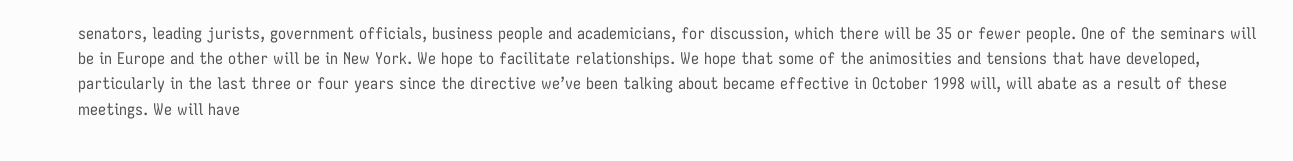senators, leading jurists, government officials, business people and academicians, for discussion, which there will be 35 or fewer people. One of the seminars will be in Europe and the other will be in New York. We hope to facilitate relationships. We hope that some of the animosities and tensions that have developed, particularly in the last three or four years since the directive we’ve been talking about became effective in October 1998 will, will abate as a result of these meetings. We will have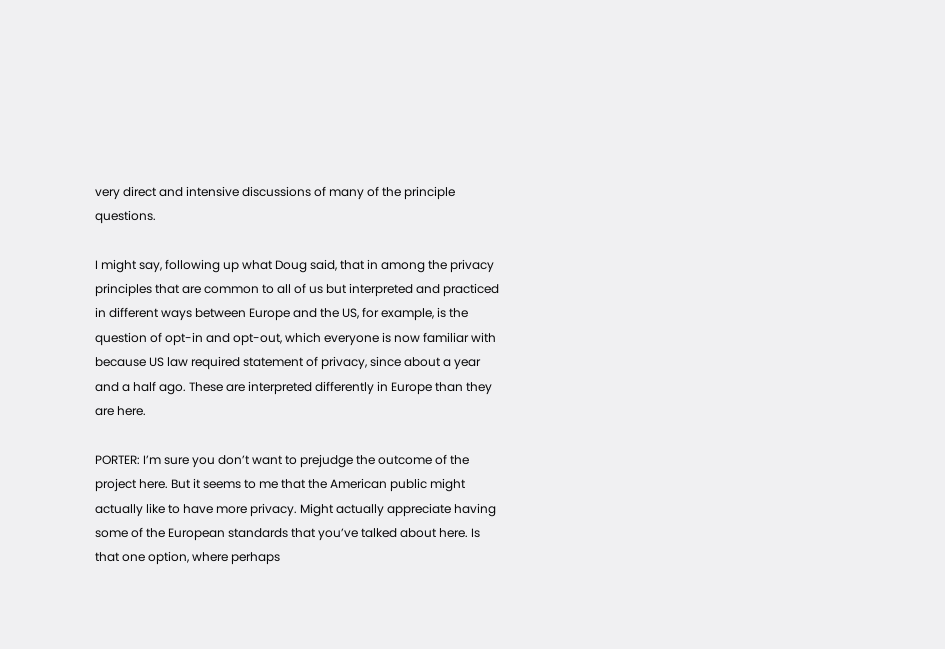very direct and intensive discussions of many of the principle questions.

I might say, following up what Doug said, that in among the privacy principles that are common to all of us but interpreted and practiced in different ways between Europe and the US, for example, is the question of opt-in and opt-out, which everyone is now familiar with because US law required statement of privacy, since about a year and a half ago. These are interpreted differently in Europe than they are here.

PORTER: I’m sure you don’t want to prejudge the outcome of the project here. But it seems to me that the American public might actually like to have more privacy. Might actually appreciate having some of the European standards that you’ve talked about here. Is that one option, where perhaps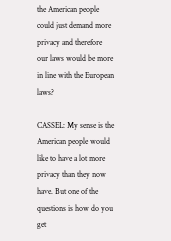the American people could just demand more privacy and therefore our laws would be more in line with the European laws?

CASSEL: My sense is the American people would like to have a lot more privacy than they now have. But one of the questions is how do you get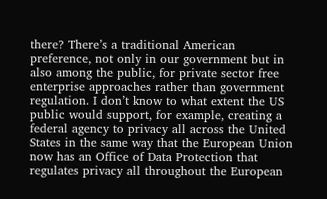there? There’s a traditional American preference, not only in our government but in also among the public, for private sector free enterprise approaches rather than government regulation. I don’t know to what extent the US public would support, for example, creating a federal agency to privacy all across the United States in the same way that the European Union now has an Office of Data Protection that regulates privacy all throughout the European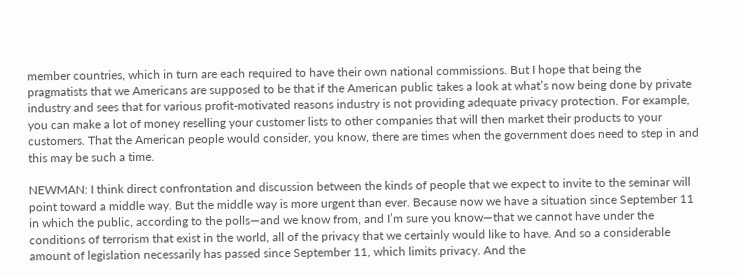member countries, which in turn are each required to have their own national commissions. But I hope that being the pragmatists that we Americans are supposed to be that if the American public takes a look at what’s now being done by private industry and sees that for various profit-motivated reasons industry is not providing adequate privacy protection. For example, you can make a lot of money reselling your customer lists to other companies that will then market their products to your customers. That the American people would consider, you know, there are times when the government does need to step in and this may be such a time.

NEWMAN: I think direct confrontation and discussion between the kinds of people that we expect to invite to the seminar will point toward a middle way. But the middle way is more urgent than ever. Because now we have a situation since September 11 in which the public, according to the polls—and we know from, and I’m sure you know—that we cannot have under the conditions of terrorism that exist in the world, all of the privacy that we certainly would like to have. And so a considerable amount of legislation necessarily has passed since September 11, which limits privacy. And the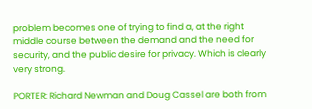problem becomes one of trying to find a, at the right middle course between the demand and the need for security, and the public desire for privacy. Which is clearly very strong.

PORTER: Richard Newman and Doug Cassel are both from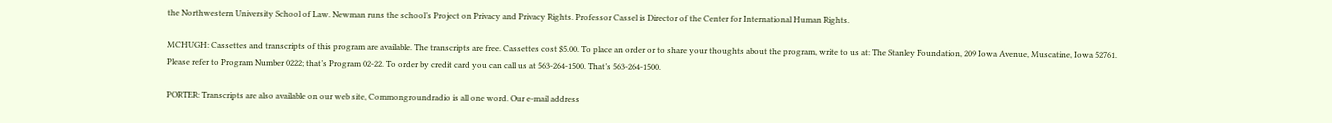the Northwestern University School of Law. Newman runs the school’s Project on Privacy and Privacy Rights. Professor Cassel is Director of the Center for International Human Rights.

MCHUGH: Cassettes and transcripts of this program are available. The transcripts are free. Cassettes cost $5.00. To place an order or to share your thoughts about the program, write to us at: The Stanley Foundation, 209 Iowa Avenue, Muscatine, Iowa 52761. Please refer to Program Number 0222; that’s Program 02-22. To order by credit card you can call us at 563-264-1500. That’s 563-264-1500.

PORTER: Transcripts are also available on our web site, Commongroundradio is all one word. Our e-mail address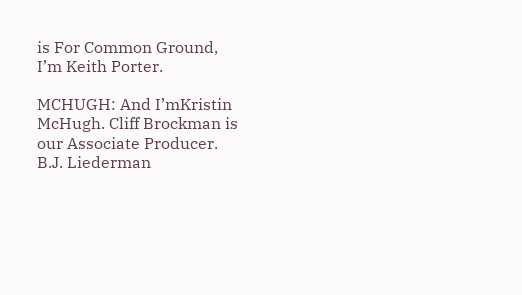is For Common Ground, I’m Keith Porter.

MCHUGH: And I’mKristin McHugh. Cliff Brockman is our Associate Producer. B.J. Liederman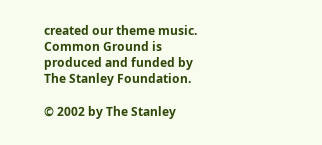created our theme music. Common Ground is produced and funded by The Stanley Foundation.

© 2002 by The Stanley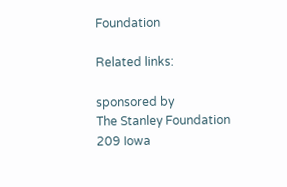Foundation

Related links:

sponsored by
The Stanley Foundation
209 Iowa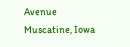Avenue
Muscatine, Iowa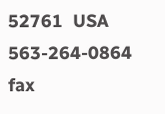52761  USA
563-264-0864 fax